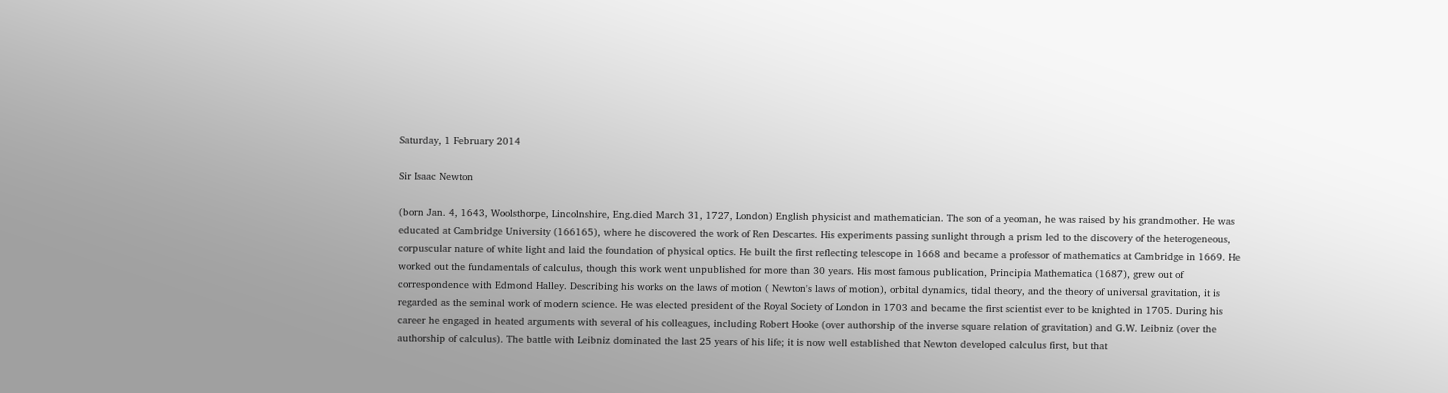Saturday, 1 February 2014

Sir Isaac Newton

(born Jan. 4, 1643, Woolsthorpe, Lincolnshire, Eng.died March 31, 1727, London) English physicist and mathematician. The son of a yeoman, he was raised by his grandmother. He was educated at Cambridge University (166165), where he discovered the work of Ren Descartes. His experiments passing sunlight through a prism led to the discovery of the heterogeneous, corpuscular nature of white light and laid the foundation of physical optics. He built the first reflecting telescope in 1668 and became a professor of mathematics at Cambridge in 1669. He worked out the fundamentals of calculus, though this work went unpublished for more than 30 years. His most famous publication, Principia Mathematica (1687), grew out of correspondence with Edmond Halley. Describing his works on the laws of motion ( Newton's laws of motion), orbital dynamics, tidal theory, and the theory of universal gravitation, it is regarded as the seminal work of modern science. He was elected president of the Royal Society of London in 1703 and became the first scientist ever to be knighted in 1705. During his career he engaged in heated arguments with several of his colleagues, including Robert Hooke (over authorship of the inverse square relation of gravitation) and G.W. Leibniz (over the authorship of calculus). The battle with Leibniz dominated the last 25 years of his life; it is now well established that Newton developed calculus first, but that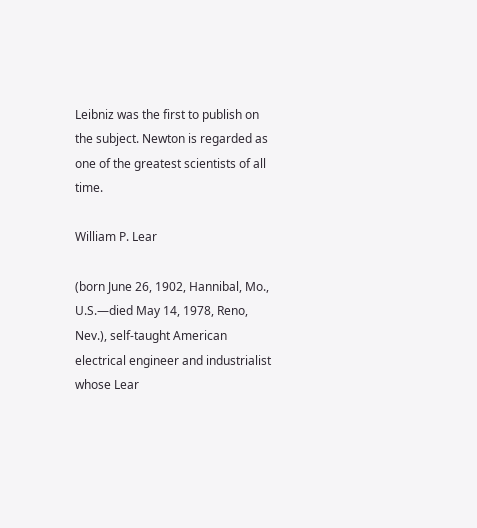Leibniz was the first to publish on the subject. Newton is regarded as one of the greatest scientists of all time.

William P. Lear

(born June 26, 1902, Hannibal, Mo., U.S.—died May 14, 1978, Reno, Nev.), self-taught American electrical engineer and industrialist whose Lear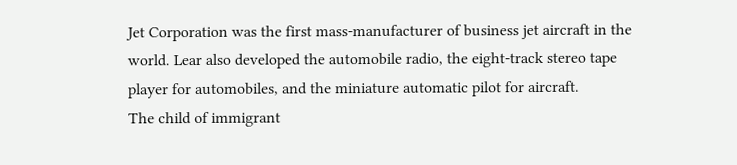Jet Corporation was the first mass-manufacturer of business jet aircraft in the world. Lear also developed the automobile radio, the eight-track stereo tape player for automobiles, and the miniature automatic pilot for aircraft.
The child of immigrant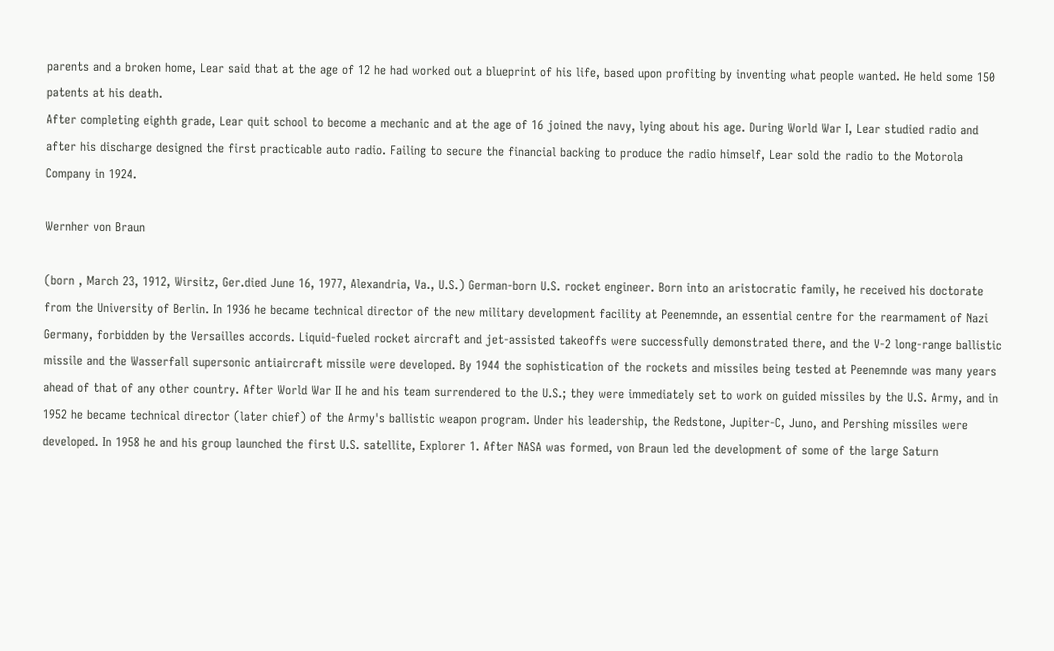parents and a broken home, Lear said that at the age of 12 he had worked out a blueprint of his life, based upon profiting by inventing what people wanted. He held some 150 patents at his death.
After completing eighth grade, Lear quit school to become a mechanic and at the age of 16 joined the navy, lying about his age. During World War I, Lear studied radio and after his discharge designed the first practicable auto radio. Failing to secure the financial backing to produce the radio himself, Lear sold the radio to the Motorola Company in 1924.

Wernher von Braun

(born , March 23, 1912, Wirsitz, Ger.died June 16, 1977, Alexandria, Va., U.S.) German-born U.S. rocket engineer. Born into an aristocratic family, he received his doctorate from the University of Berlin. In 1936 he became technical director of the new military development facility at Peenemnde, an essential centre for the rearmament of Nazi Germany, forbidden by the Versailles accords. Liquid-fueled rocket aircraft and jet-assisted takeoffs were successfully demonstrated there, and the V-2 long-range ballistic missile and the Wasserfall supersonic antiaircraft missile were developed. By 1944 the sophistication of the rockets and missiles being tested at Peenemnde was many years ahead of that of any other country. After World War II he and his team surrendered to the U.S.; they were immediately set to work on guided missiles by the U.S. Army, and in 1952 he became technical director (later chief) of the Army's ballistic weapon program. Under his leadership, the Redstone, Jupiter-C, Juno, and Pershing missiles were developed. In 1958 he and his group launched the first U.S. satellite, Explorer 1. After NASA was formed, von Braun led the development of some of the large Saturn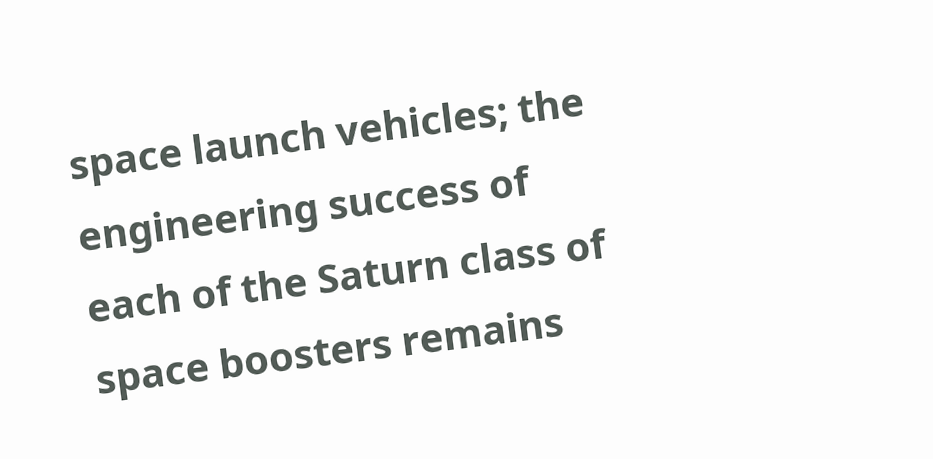space launch vehicles; the engineering success of each of the Saturn class of space boosters remains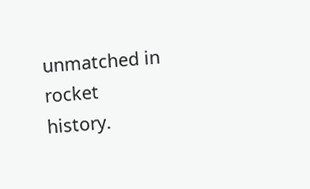unmatched in rocket history.